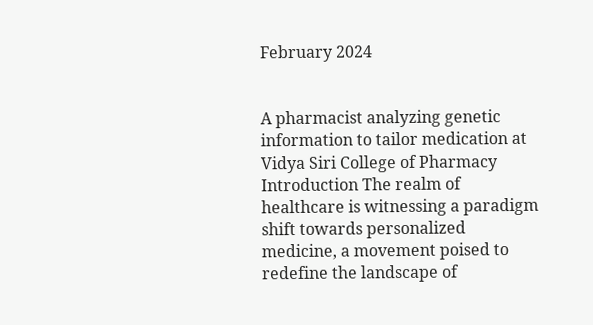February 2024


A pharmacist analyzing genetic information to tailor medication at Vidya Siri College of Pharmacy
Introduction The realm of healthcare is witnessing a paradigm shift towards personalized medicine, a movement poised to redefine the landscape of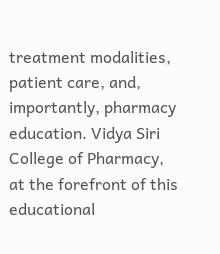treatment modalities, patient care, and, importantly, pharmacy education. Vidya Siri College of Pharmacy, at the forefront of this educational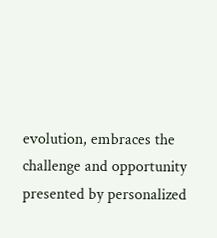evolution, embraces the challenge and opportunity presented by personalized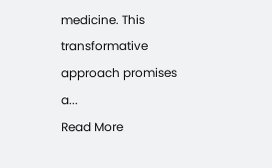medicine. This transformative approach promises a...
Read More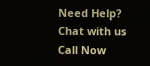Need Help? Chat with us
Call Now